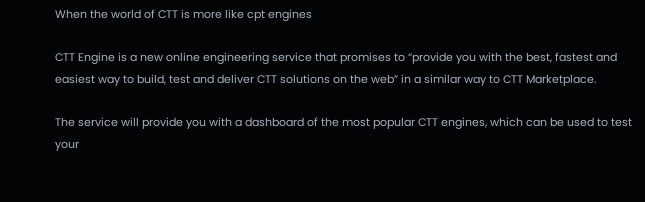When the world of CTT is more like cpt engines

CTT Engine is a new online engineering service that promises to “provide you with the best, fastest and easiest way to build, test and deliver CTT solutions on the web” in a similar way to CTT Marketplace.

The service will provide you with a dashboard of the most popular CTT engines, which can be used to test your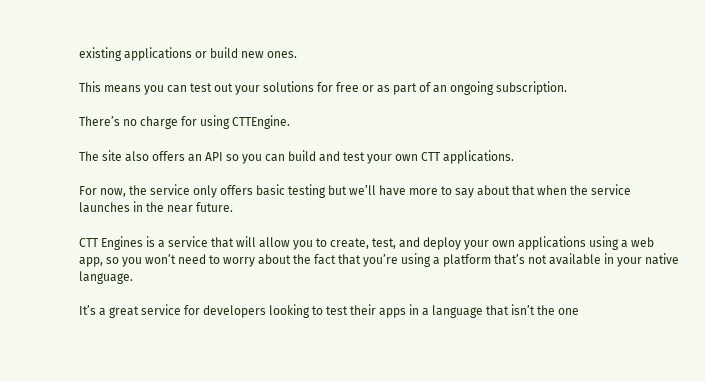existing applications or build new ones.

This means you can test out your solutions for free or as part of an ongoing subscription.

There’s no charge for using CTTEngine.

The site also offers an API so you can build and test your own CTT applications.

For now, the service only offers basic testing but we’ll have more to say about that when the service launches in the near future.

CTT Engines is a service that will allow you to create, test, and deploy your own applications using a web app, so you won’t need to worry about the fact that you’re using a platform that’s not available in your native language.

It’s a great service for developers looking to test their apps in a language that isn’t the one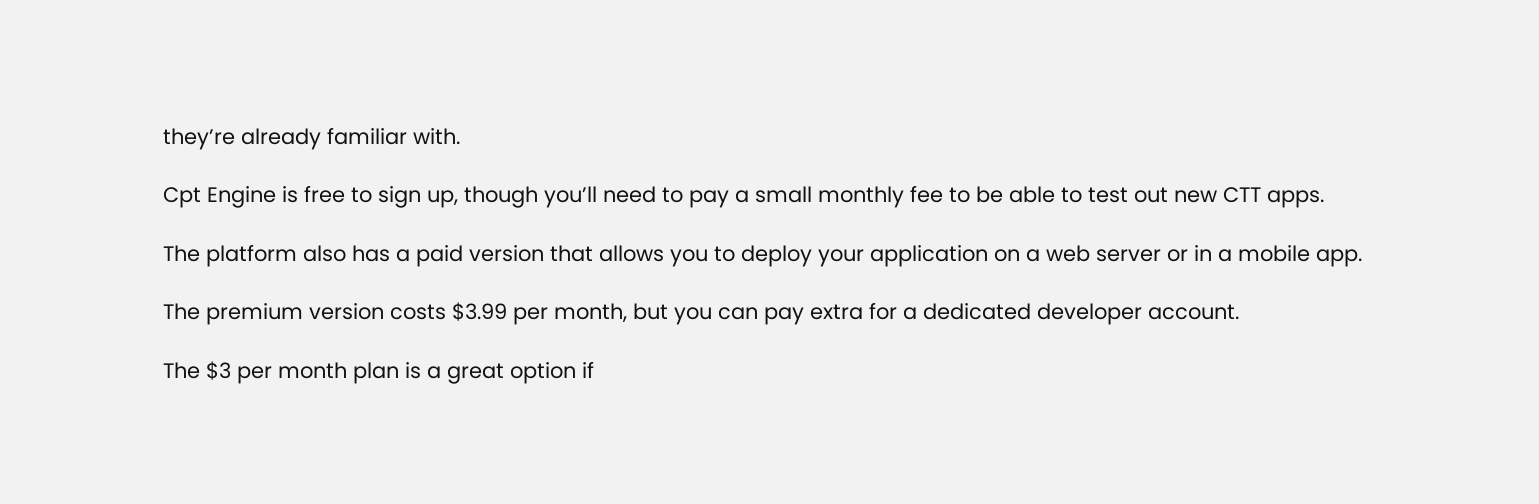they’re already familiar with.

Cpt Engine is free to sign up, though you’ll need to pay a small monthly fee to be able to test out new CTT apps.

The platform also has a paid version that allows you to deploy your application on a web server or in a mobile app.

The premium version costs $3.99 per month, but you can pay extra for a dedicated developer account.

The $3 per month plan is a great option if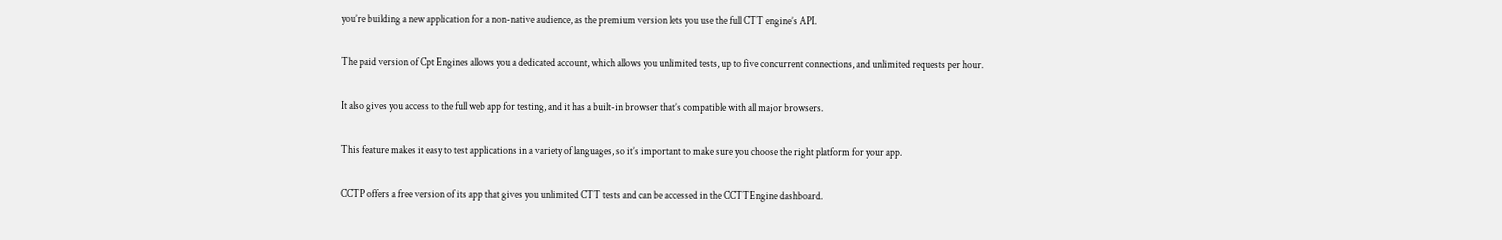you’re building a new application for a non-native audience, as the premium version lets you use the full CTT engine’s API.

The paid version of Cpt Engines allows you a dedicated account, which allows you unlimited tests, up to five concurrent connections, and unlimited requests per hour.

It also gives you access to the full web app for testing, and it has a built-in browser that’s compatible with all major browsers.

This feature makes it easy to test applications in a variety of languages, so it’s important to make sure you choose the right platform for your app.

CCTP offers a free version of its app that gives you unlimited CTT tests and can be accessed in the CCTTEngine dashboard.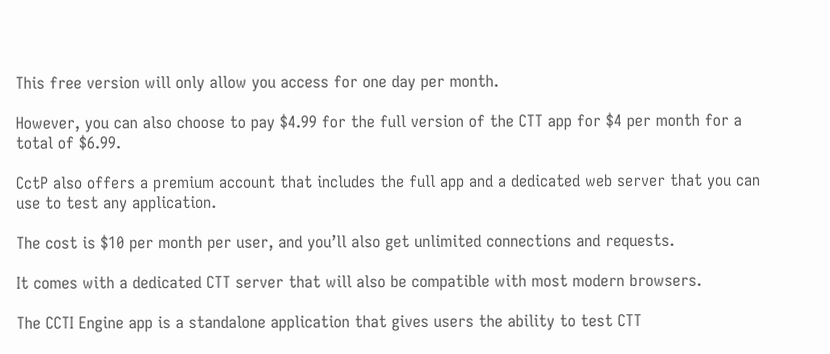This free version will only allow you access for one day per month.

However, you can also choose to pay $4.99 for the full version of the CTT app for $4 per month for a total of $6.99.

CctP also offers a premium account that includes the full app and a dedicated web server that you can use to test any application.

The cost is $10 per month per user, and you’ll also get unlimited connections and requests.

It comes with a dedicated CTT server that will also be compatible with most modern browsers.

The CCTI Engine app is a standalone application that gives users the ability to test CTT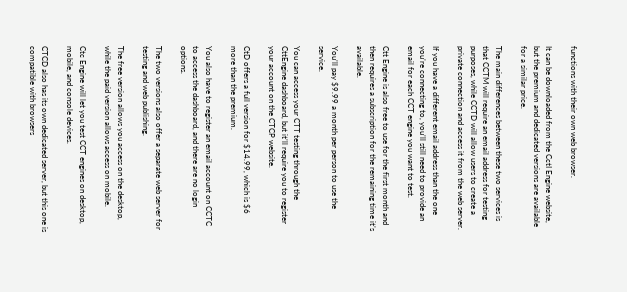functions with their own web browser.

It can be downloaded from the CctI Engine website, but the premium and dedicated versions are available for a similar price.

The main differences between these two services is that CCTM will require an email address for testing purposes, while CCTD will allow users to create a private connection and access it from the web server.

If you have a different email address than the one you’re connecting to, you’ll still need to provide an email for each CCT engine you want to test.

Ctt Engine is also free to use for the first month and then requires a subscription for the remaining time it’s available.

You’ll pay $9.99 a month per person to use the service.

You can access your CTT testing through the CttEngine dashboard, but it’ll require you to register your account on the CTCP website.

CtD offers a full version for $14.99, which is $6 more than the premium.

You also have to register an email account on CCTC to access the dashboard, and there are no login options.

The two versions also offer a separate web server for testing and web publishing.

The free version allows you access on the desktop, while the paid version allows access on mobile.

Ctc Engine will let you test CCT engines on desktop, mobile, and console devices.

CTCD also has its own dedicated server, but this one is compatible with browsers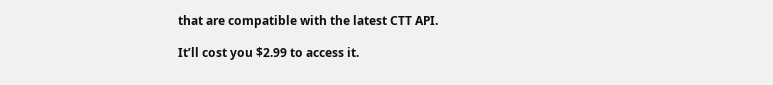that are compatible with the latest CTT API.

It’ll cost you $2.99 to access it.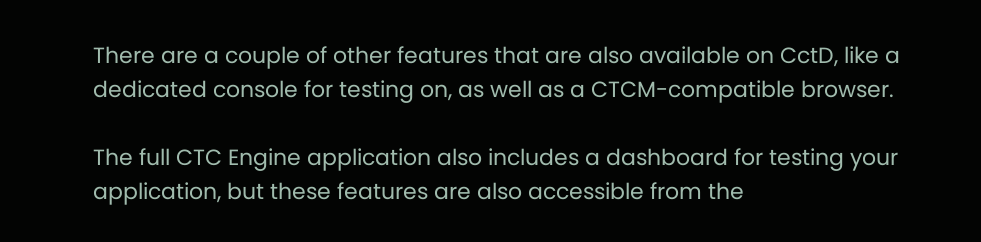There are a couple of other features that are also available on CctD, like a dedicated console for testing on, as well as a CTCM-compatible browser.

The full CTC Engine application also includes a dashboard for testing your application, but these features are also accessible from the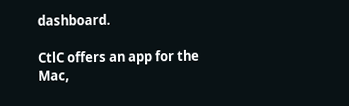dashboard.

CtlC offers an app for the Mac,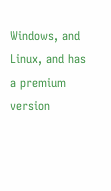Windows, and Linux, and has a premium version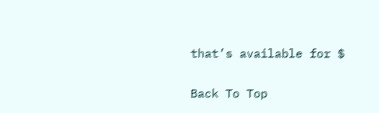that’s available for $

Back To Top